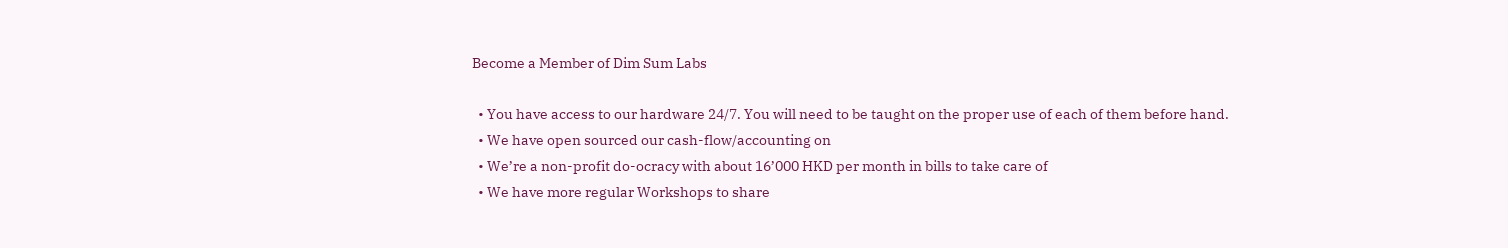Become a Member of Dim Sum Labs

  • You have access to our hardware 24/7. You will need to be taught on the proper use of each of them before hand.
  • We have open sourced our cash-flow/accounting on
  • We’re a non-profit do-ocracy with about 16’000 HKD per month in bills to take care of
  • We have more regular Workshops to share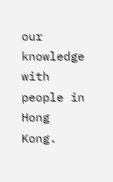our knowledge with people in Hong Kong.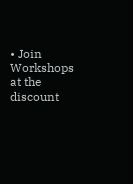• Join Workshops at the discount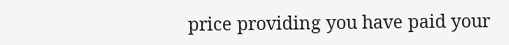price providing you have paid your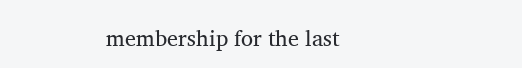membership for the last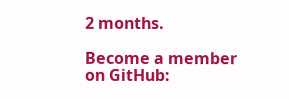2 months.

Become a member on GitHub: